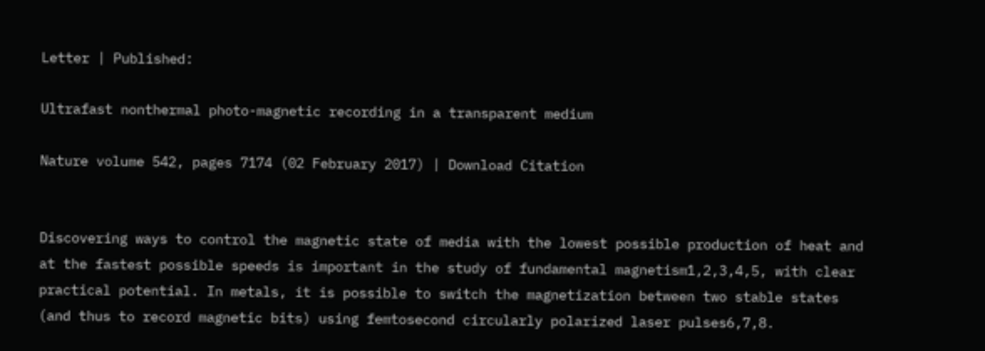Letter | Published:

Ultrafast nonthermal photo-magnetic recording in a transparent medium

Nature volume 542, pages 7174 (02 February 2017) | Download Citation


Discovering ways to control the magnetic state of media with the lowest possible production of heat and at the fastest possible speeds is important in the study of fundamental magnetism1,2,3,4,5, with clear practical potential. In metals, it is possible to switch the magnetization between two stable states (and thus to record magnetic bits) using femtosecond circularly polarized laser pulses6,7,8.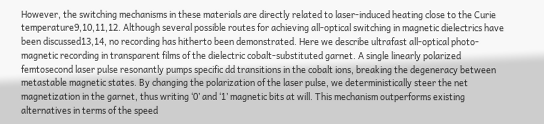However, the switching mechanisms in these materials are directly related to laser-induced heating close to the Curie temperature9,10,11,12. Although several possible routes for achieving all-optical switching in magnetic dielectrics have been discussed13,14, no recording has hitherto been demonstrated. Here we describe ultrafast all-optical photo-magnetic recording in transparent films of the dielectric cobalt-substituted garnet. A single linearly polarized femtosecond laser pulse resonantly pumps specific dd transitions in the cobalt ions, breaking the degeneracy between metastable magnetic states. By changing the polarization of the laser pulse, we deterministically steer the net magnetization in the garnet, thus writing ‘0’ and ‘1’ magnetic bits at will. This mechanism outperforms existing alternatives in terms of the speed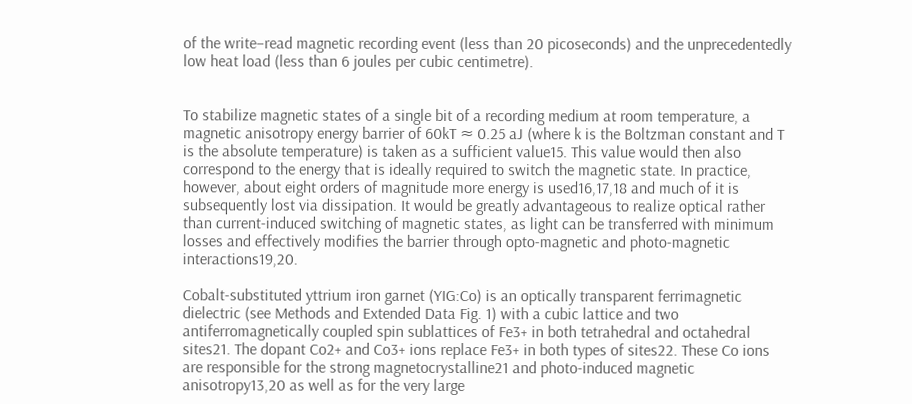of the write–read magnetic recording event (less than 20 picoseconds) and the unprecedentedly low heat load (less than 6 joules per cubic centimetre).


To stabilize magnetic states of a single bit of a recording medium at room temperature, a magnetic anisotropy energy barrier of 60kT ≈ 0.25 aJ (where k is the Boltzman constant and T is the absolute temperature) is taken as a sufficient value15. This value would then also correspond to the energy that is ideally required to switch the magnetic state. In practice, however, about eight orders of magnitude more energy is used16,17,18 and much of it is subsequently lost via dissipation. It would be greatly advantageous to realize optical rather than current-induced switching of magnetic states, as light can be transferred with minimum losses and effectively modifies the barrier through opto-magnetic and photo-magnetic interactions19,20.

Cobalt-substituted yttrium iron garnet (YIG:Co) is an optically transparent ferrimagnetic dielectric (see Methods and Extended Data Fig. 1) with a cubic lattice and two antiferromagnetically coupled spin sublattices of Fe3+ in both tetrahedral and octahedral sites21. The dopant Co2+ and Co3+ ions replace Fe3+ in both types of sites22. These Co ions are responsible for the strong magnetocrystalline21 and photo-induced magnetic anisotropy13,20 as well as for the very large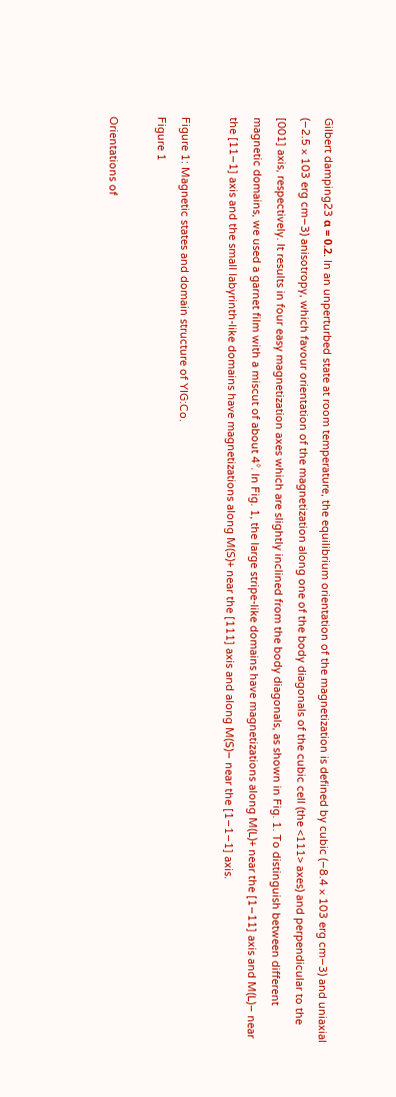Gilbert damping23 α = 0.2. In an unperturbed state at room temperature, the equilibrium orientation of the magnetization is defined by cubic (−8.4 × 103 erg cm−3) and uniaxial (−2.5 × 103 erg cm−3) anisotropy, which favour orientation of the magnetization along one of the body diagonals of the cubic cell (the <111> axes) and perpendicular to the [001] axis, respectively. It results in four easy magnetization axes which are slightly inclined from the body diagonals, as shown in Fig. 1. To distinguish between different magnetic domains, we used a garnet film with a miscut of about 4°. In Fig. 1, the large stripe-like domains have magnetizations along M(L)+ near the [1−11] axis and M(L)− near the [11−1] axis and the small labyrinth-like domains have magnetizations along M(S)+ near the [111] axis and along M(S)− near the [1−1−1] axis.

Figure 1: Magnetic states and domain structure of YIG:Co.
Figure 1

Orientations of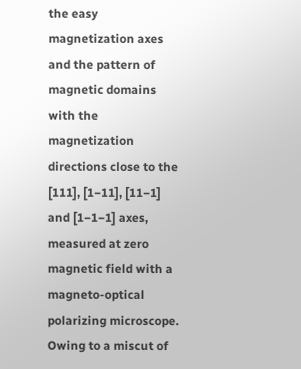the easy magnetization axes and the pattern of magnetic domains with the magnetization directions close to the [111], [1−11], [11−1] and [1−1−1] axes, measured at zero magnetic field with a magneto-optical polarizing microscope. Owing to a miscut of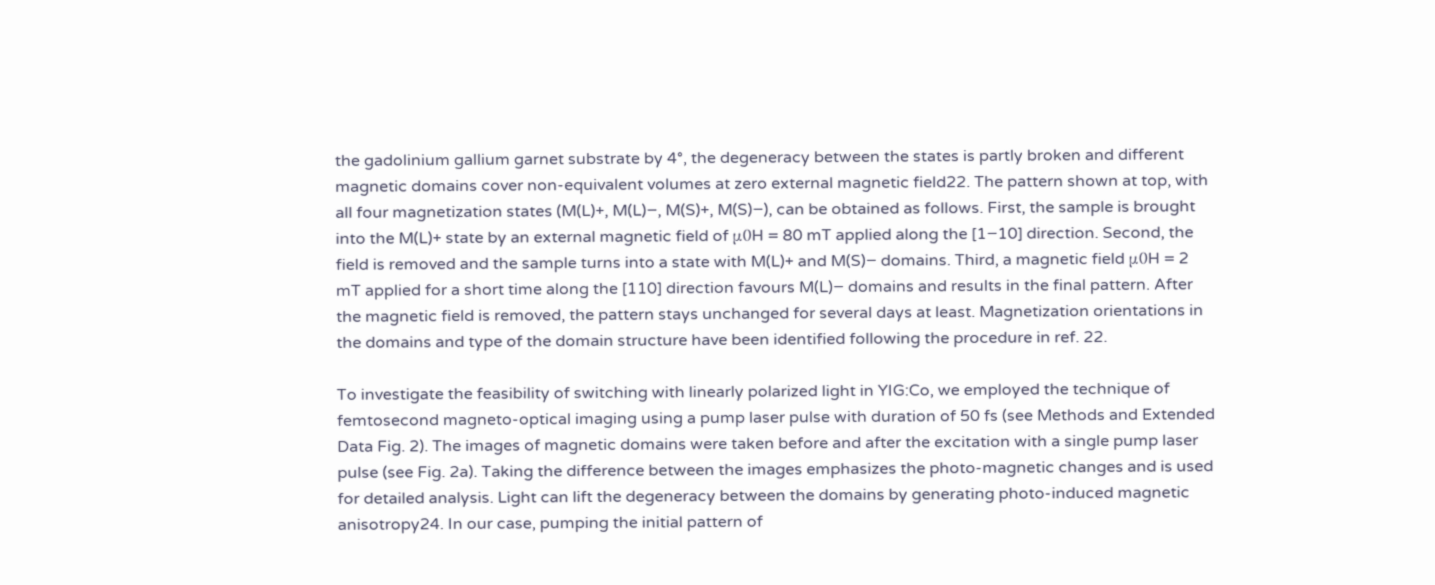the gadolinium gallium garnet substrate by 4°, the degeneracy between the states is partly broken and different magnetic domains cover non-equivalent volumes at zero external magnetic field22. The pattern shown at top, with all four magnetization states (M(L)+, M(L)−, M(S)+, M(S)−), can be obtained as follows. First, the sample is brought into the M(L)+ state by an external magnetic field of μ0H = 80 mT applied along the [1−10] direction. Second, the field is removed and the sample turns into a state with M(L)+ and M(S)− domains. Third, a magnetic field μ0H = 2 mT applied for a short time along the [110] direction favours M(L)− domains and results in the final pattern. After the magnetic field is removed, the pattern stays unchanged for several days at least. Magnetization orientations in the domains and type of the domain structure have been identified following the procedure in ref. 22.

To investigate the feasibility of switching with linearly polarized light in YIG:Co, we employed the technique of femtosecond magneto-optical imaging using a pump laser pulse with duration of 50 fs (see Methods and Extended Data Fig. 2). The images of magnetic domains were taken before and after the excitation with a single pump laser pulse (see Fig. 2a). Taking the difference between the images emphasizes the photo-magnetic changes and is used for detailed analysis. Light can lift the degeneracy between the domains by generating photo-induced magnetic anisotropy24. In our case, pumping the initial pattern of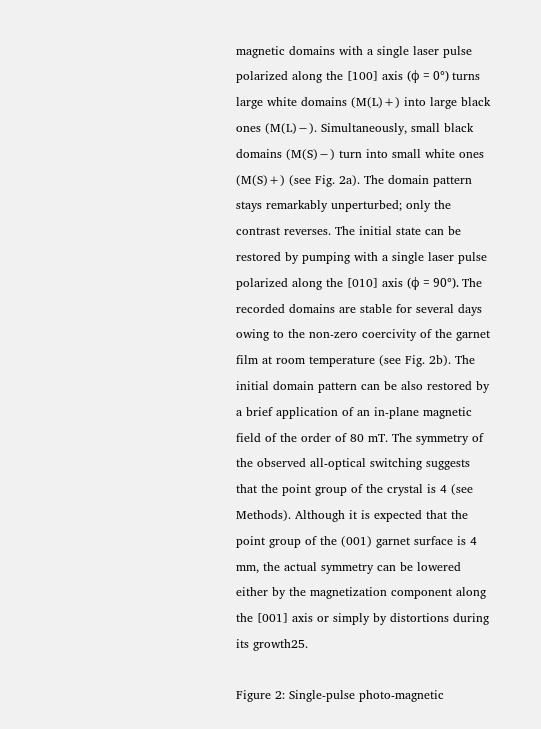magnetic domains with a single laser pulse polarized along the [100] axis (ϕ = 0°) turns large white domains (M(L)+) into large black ones (M(L)−). Simultaneously, small black domains (M(S)−) turn into small white ones (M(S)+) (see Fig. 2a). The domain pattern stays remarkably unperturbed; only the contrast reverses. The initial state can be restored by pumping with a single laser pulse polarized along the [010] axis (ϕ = 90°). The recorded domains are stable for several days owing to the non-zero coercivity of the garnet film at room temperature (see Fig. 2b). The initial domain pattern can be also restored by a brief application of an in-plane magnetic field of the order of 80 mT. The symmetry of the observed all-optical switching suggests that the point group of the crystal is 4 (see Methods). Although it is expected that the point group of the (001) garnet surface is 4 mm, the actual symmetry can be lowered either by the magnetization component along the [001] axis or simply by distortions during its growth25.

Figure 2: Single-pulse photo-magnetic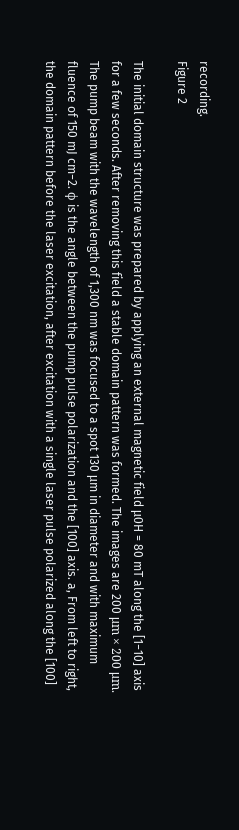recording.
Figure 2

The initial domain structure was prepared by applying an external magnetic field μ0H = 80 mT along the [1−10] axis for a few seconds. After removing this field a stable domain pattern was formed. The images are 200 μm × 200 μm. The pump beam with the wavelength of 1,300 nm was focused to a spot 130 μm in diameter and with maximum fluence of 150 mJ cm−2. ϕ is the angle between the pump pulse polarization and the [100] axis. a, From left to right, the domain pattern before the laser excitation, after excitation with a single laser pulse polarized along the [100]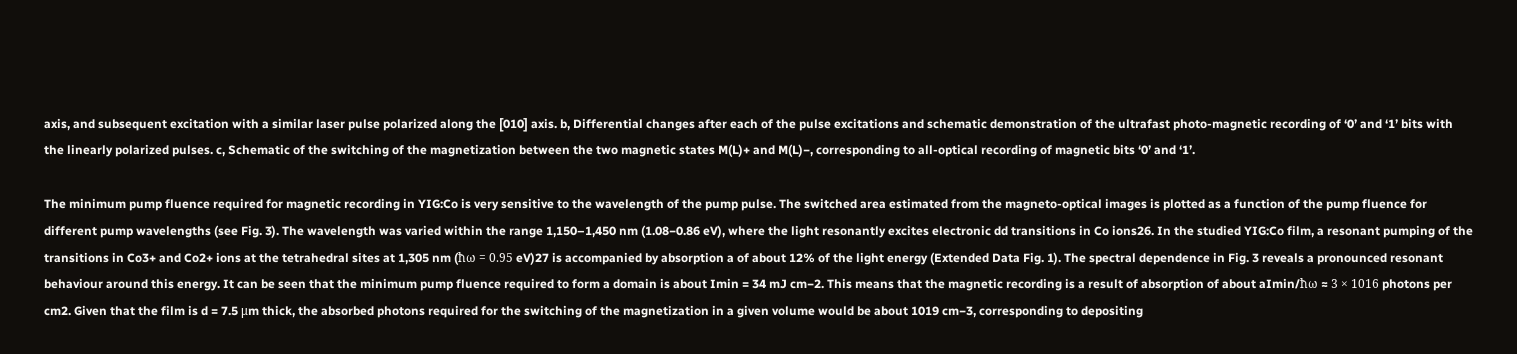axis, and subsequent excitation with a similar laser pulse polarized along the [010] axis. b, Differential changes after each of the pulse excitations and schematic demonstration of the ultrafast photo-magnetic recording of ‘0’ and ‘1’ bits with the linearly polarized pulses. c, Schematic of the switching of the magnetization between the two magnetic states M(L)+ and M(L)−, corresponding to all-optical recording of magnetic bits ‘0’ and ‘1’.

The minimum pump fluence required for magnetic recording in YIG:Co is very sensitive to the wavelength of the pump pulse. The switched area estimated from the magneto-optical images is plotted as a function of the pump fluence for different pump wavelengths (see Fig. 3). The wavelength was varied within the range 1,150–1,450 nm (1.08−0.86 eV), where the light resonantly excites electronic dd transitions in Co ions26. In the studied YIG:Co film, a resonant pumping of the transitions in Co3+ and Co2+ ions at the tetrahedral sites at 1,305 nm (ħω = 0.95 eV)27 is accompanied by absorption a of about 12% of the light energy (Extended Data Fig. 1). The spectral dependence in Fig. 3 reveals a pronounced resonant behaviour around this energy. It can be seen that the minimum pump fluence required to form a domain is about Imin = 34 mJ cm−2. This means that the magnetic recording is a result of absorption of about aImin/ħω ≈ 3 × 1016 photons per cm2. Given that the film is d = 7.5 μm thick, the absorbed photons required for the switching of the magnetization in a given volume would be about 1019 cm−3, corresponding to depositing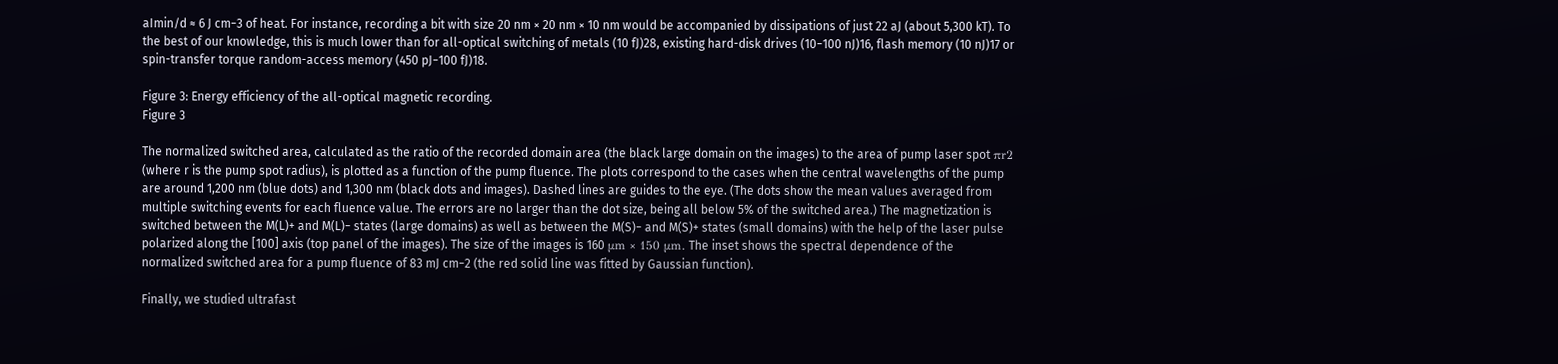aImin/d ≈ 6 J cm−3 of heat. For instance, recording a bit with size 20 nm × 20 nm × 10 nm would be accompanied by dissipations of just 22 aJ (about 5,300 kT). To the best of our knowledge, this is much lower than for all-optical switching of metals (10 fJ)28, existing hard-disk drives (10−100 nJ)16, flash memory (10 nJ)17 or spin-transfer torque random-access memory (450 pJ−100 fJ)18.

Figure 3: Energy efficiency of the all-optical magnetic recording.
Figure 3

The normalized switched area, calculated as the ratio of the recorded domain area (the black large domain on the images) to the area of pump laser spot πr2 (where r is the pump spot radius), is plotted as a function of the pump fluence. The plots correspond to the cases when the central wavelengths of the pump are around 1,200 nm (blue dots) and 1,300 nm (black dots and images). Dashed lines are guides to the eye. (The dots show the mean values averaged from multiple switching events for each fluence value. The errors are no larger than the dot size, being all below 5% of the switched area.) The magnetization is switched between the M(L)+ and M(L)− states (large domains) as well as between the M(S)− and M(S)+ states (small domains) with the help of the laser pulse polarized along the [100] axis (top panel of the images). The size of the images is 160 μm × 150 μm. The inset shows the spectral dependence of the normalized switched area for a pump fluence of 83 mJ cm−2 (the red solid line was fitted by Gaussian function).

Finally, we studied ultrafast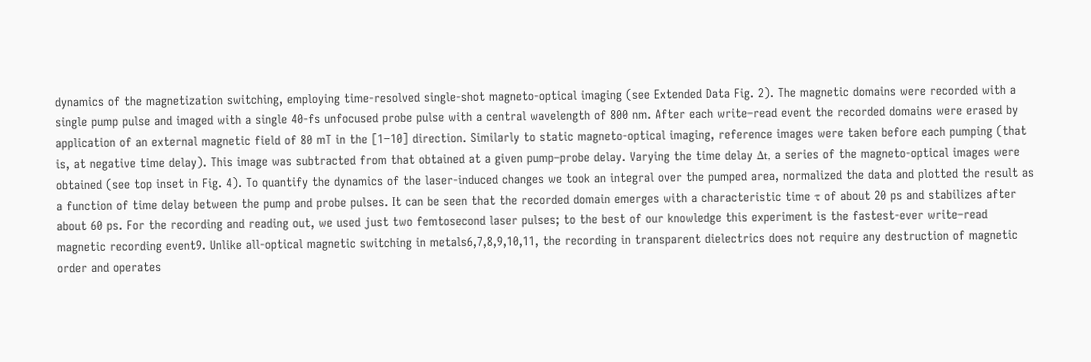dynamics of the magnetization switching, employing time-resolved single-shot magneto-optical imaging (see Extended Data Fig. 2). The magnetic domains were recorded with a single pump pulse and imaged with a single 40-fs unfocused probe pulse with a central wavelength of 800 nm. After each write–read event the recorded domains were erased by application of an external magnetic field of 80 mT in the [1−10] direction. Similarly to static magneto-optical imaging, reference images were taken before each pumping (that is, at negative time delay). This image was subtracted from that obtained at a given pump–probe delay. Varying the time delay Δt, a series of the magneto-optical images were obtained (see top inset in Fig. 4). To quantify the dynamics of the laser-induced changes we took an integral over the pumped area, normalized the data and plotted the result as a function of time delay between the pump and probe pulses. It can be seen that the recorded domain emerges with a characteristic time τ of about 20 ps and stabilizes after about 60 ps. For the recording and reading out, we used just two femtosecond laser pulses; to the best of our knowledge this experiment is the fastest-ever write–read magnetic recording event9. Unlike all-optical magnetic switching in metals6,7,8,9,10,11, the recording in transparent dielectrics does not require any destruction of magnetic order and operates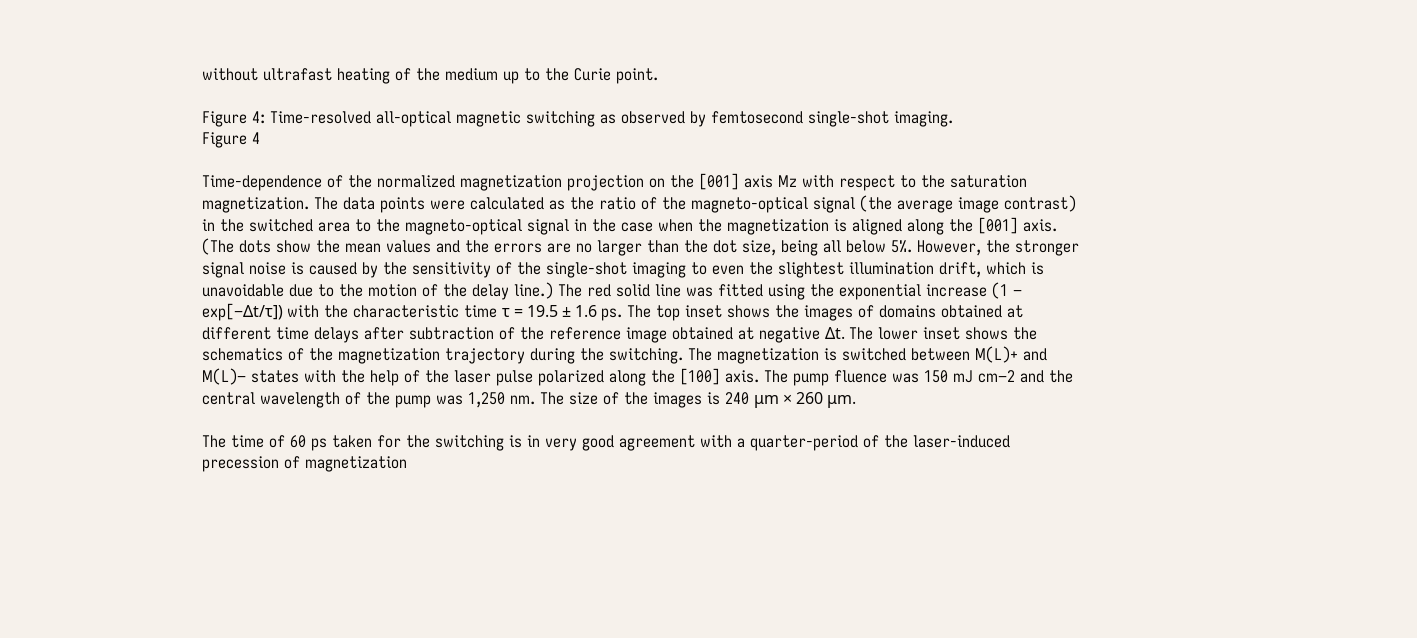without ultrafast heating of the medium up to the Curie point.

Figure 4: Time-resolved all-optical magnetic switching as observed by femtosecond single-shot imaging.
Figure 4

Time-dependence of the normalized magnetization projection on the [001] axis Mz with respect to the saturation magnetization. The data points were calculated as the ratio of the magneto-optical signal (the average image contrast) in the switched area to the magneto-optical signal in the case when the magnetization is aligned along the [001] axis. (The dots show the mean values and the errors are no larger than the dot size, being all below 5%. However, the stronger signal noise is caused by the sensitivity of the single-shot imaging to even the slightest illumination drift, which is unavoidable due to the motion of the delay line.) The red solid line was fitted using the exponential increase (1 − exp[−Δt/τ]) with the characteristic time τ = 19.5 ± 1.6 ps. The top inset shows the images of domains obtained at different time delays after subtraction of the reference image obtained at negative Δt. The lower inset shows the schematics of the magnetization trajectory during the switching. The magnetization is switched between M(L)+ and M(L)− states with the help of the laser pulse polarized along the [100] axis. The pump fluence was 150 mJ cm−2 and the central wavelength of the pump was 1,250 nm. The size of the images is 240 μm × 260 μm.

The time of 60 ps taken for the switching is in very good agreement with a quarter-period of the laser-induced precession of magnetization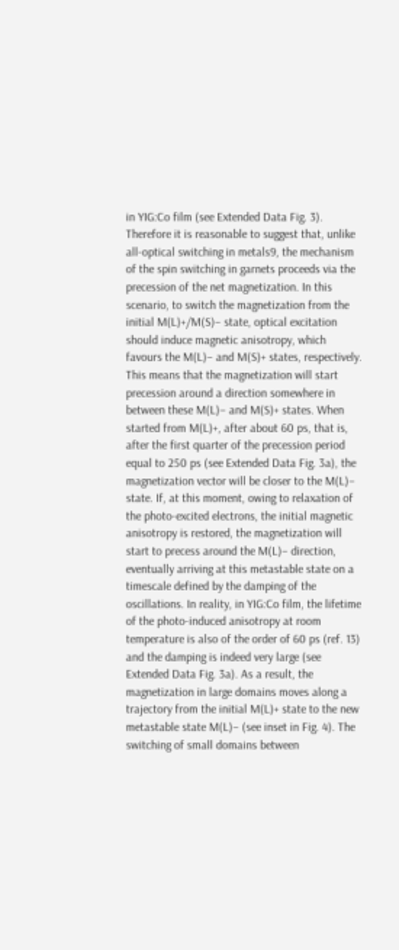in YIG:Co film (see Extended Data Fig. 3). Therefore it is reasonable to suggest that, unlike all-optical switching in metals9, the mechanism of the spin switching in garnets proceeds via the precession of the net magnetization. In this scenario, to switch the magnetization from the initial M(L)+/M(S)− state, optical excitation should induce magnetic anisotropy, which favours the M(L)− and M(S)+ states, respectively. This means that the magnetization will start precession around a direction somewhere in between these M(L)− and M(S)+ states. When started from M(L)+, after about 60 ps, that is, after the first quarter of the precession period equal to 250 ps (see Extended Data Fig. 3a), the magnetization vector will be closer to the M(L)− state. If, at this moment, owing to relaxation of the photo-excited electrons, the initial magnetic anisotropy is restored, the magnetization will start to precess around the M(L)− direction, eventually arriving at this metastable state on a timescale defined by the damping of the oscillations. In reality, in YIG:Co film, the lifetime of the photo-induced anisotropy at room temperature is also of the order of 60 ps (ref. 13) and the damping is indeed very large (see Extended Data Fig. 3a). As a result, the magnetization in large domains moves along a trajectory from the initial M(L)+ state to the new metastable state M(L)− (see inset in Fig. 4). The switching of small domains between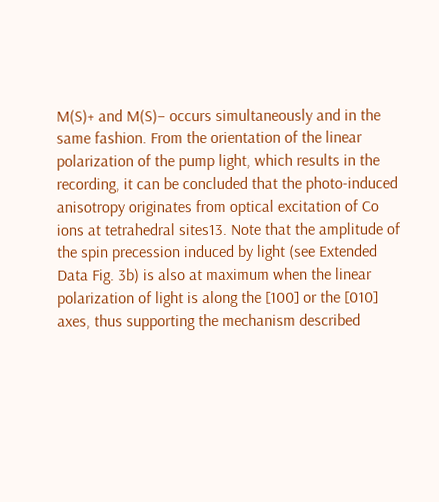M(S)+ and M(S)− occurs simultaneously and in the same fashion. From the orientation of the linear polarization of the pump light, which results in the recording, it can be concluded that the photo-induced anisotropy originates from optical excitation of Co ions at tetrahedral sites13. Note that the amplitude of the spin precession induced by light (see Extended Data Fig. 3b) is also at maximum when the linear polarization of light is along the [100] or the [010] axes, thus supporting the mechanism described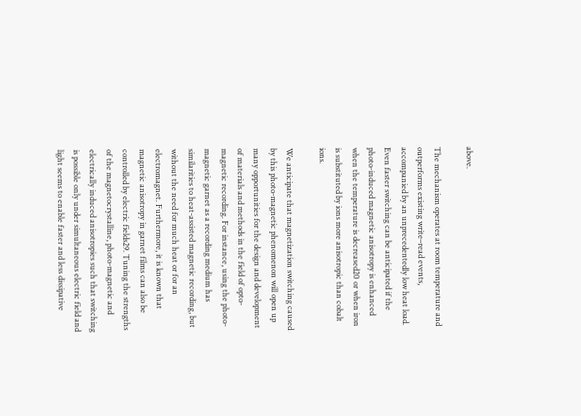above.

The mechanism operates at room temperature and outperforms existing write–read events, accompanied by an unprecedentedly low heat load. Even faster switching can be anticipated if the photo-induced magnetic anisotropy is enhanced when the temperature is decreased20 or when iron is substituted by ions more anisotropic than cobalt ions.

We anticipate that magnetization switching caused by this photo-magnetic phenomenon will open up many opportunities for the design and development of materials and methods in the field of opto-magnetic recording. For instance, using the photo-magnetic garnet as a recording medium has similarities to heat-assisted magnetic recording, but without the need for much heat or for an electromagnet. Furthermore, it is known that magnetic anisotropy in garnet films can also be controlled by electric fields29. Tuning the strengths of the magnetocrystalline, photo-magnetic and electrically induced anisotropies such that switching is possible only under simultaneous electric field and light seems to enable faster and less dissipative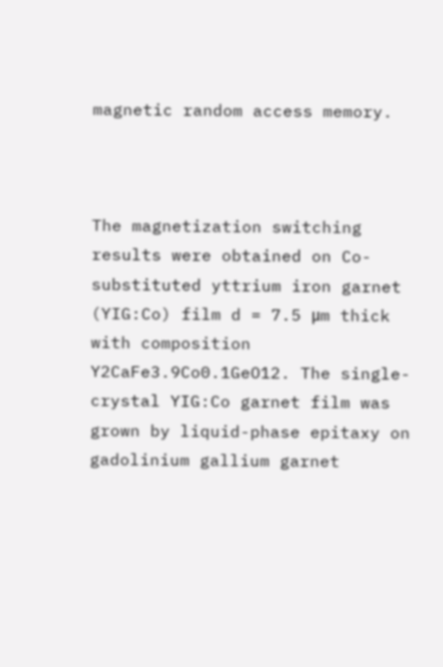magnetic random access memory.



The magnetization switching results were obtained on Co-substituted yttrium iron garnet (YIG:Co) film d = 7.5 μm thick with composition Y2CaFe3.9Co0.1GeO12. The single-crystal YIG:Co garnet film was grown by liquid-phase epitaxy on gadolinium gallium garnet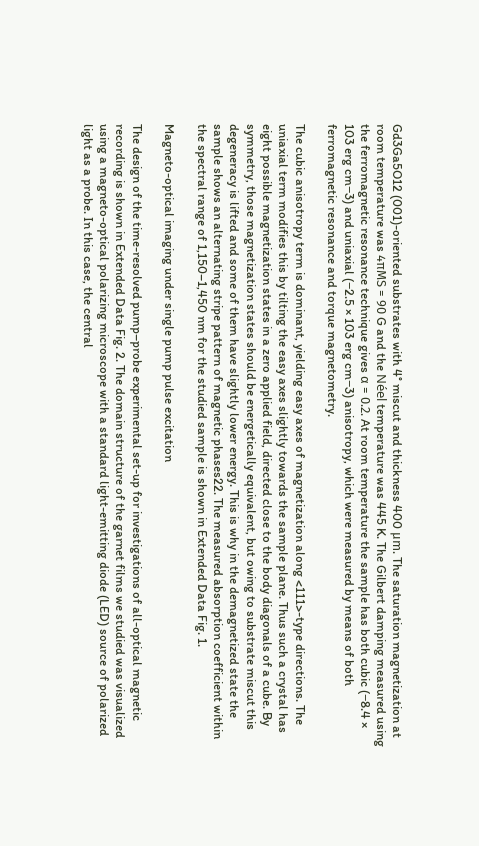Gd3Ga5O12 (001)-oriented substrates with 4° miscut and thickness 400 μm. The saturation magnetization at room temperature was 4πMS = 90 G and the Néel temperature was 445 K. The Gilbert damping measured using the ferromagnetic resonance technique gives α = 0.2. At room temperature the sample has both cubic (−8.4 × 103 erg cm−3) and uniaxial (−2.5 × 103 erg cm−3) anisotropy, which were measured by means of both ferromagnetic resonance and torque magnetometry.

The cubic anisotropy term is dominant, yielding easy axes of magnetization along <111>-type directions. The uniaxial term modifies this by tilting the easy axes slightly towards the sample plane. Thus such a crystal has eight possible magnetization states in a zero applied field, directed close to the body diagonals of a cube. By symmetry, those magnetization states should be energetically equivalent, but owing to substrate miscut this degeneracy is lifted and some of them have slightly lower energy. This is why in the demagnetized state the sample shows an alternating stripe pattern of magnetic phases22. The measured absorption coefficient within the spectral range of 1,150–1,450 nm for the studied sample is shown in Extended Data Fig. 1.

Magneto-optical imaging under single pump pulse excitation

The design of the time-resolved pump–probe experimental set-up for investigations of all-optical magnetic recording is shown in Extended Data Fig. 2. The domain structure of the garnet films we studied was visualized using a magneto-optical polarizing microscope with a standard light-emitting diode (LED) source of polarized light as a probe. In this case, the central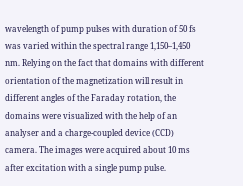wavelength of pump pulses with duration of 50 fs was varied within the spectral range 1,150–1,450 nm. Relying on the fact that domains with different orientation of the magnetization will result in different angles of the Faraday rotation, the domains were visualized with the help of an analyser and a charge-coupled device (CCD) camera. The images were acquired about 10 ms after excitation with a single pump pulse.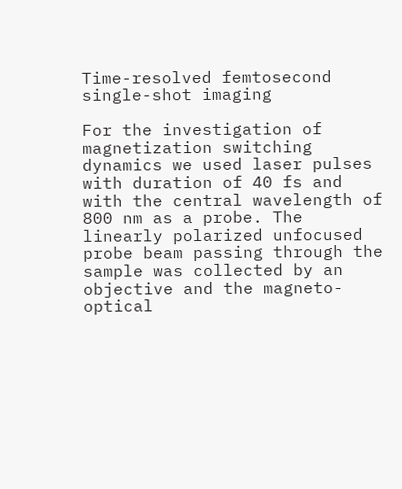Time-resolved femtosecond single-shot imaging

For the investigation of magnetization switching dynamics we used laser pulses with duration of 40 fs and with the central wavelength of 800 nm as a probe. The linearly polarized unfocused probe beam passing through the sample was collected by an objective and the magneto-optical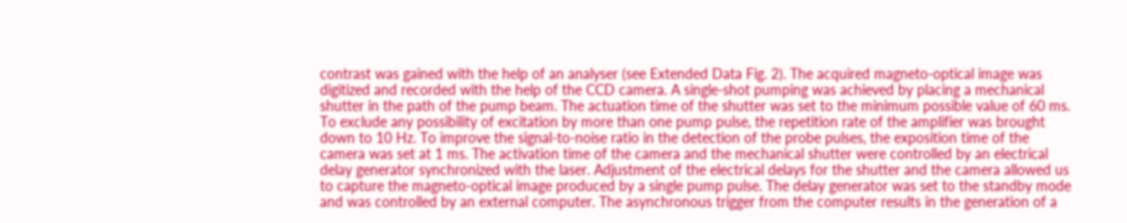contrast was gained with the help of an analyser (see Extended Data Fig. 2). The acquired magneto-optical image was digitized and recorded with the help of the CCD camera. A single-shot pumping was achieved by placing a mechanical shutter in the path of the pump beam. The actuation time of the shutter was set to the minimum possible value of 60 ms. To exclude any possibility of excitation by more than one pump pulse, the repetition rate of the amplifier was brought down to 10 Hz. To improve the signal-to-noise ratio in the detection of the probe pulses, the exposition time of the camera was set at 1 ms. The activation time of the camera and the mechanical shutter were controlled by an electrical delay generator synchronized with the laser. Adjustment of the electrical delays for the shutter and the camera allowed us to capture the magneto-optical image produced by a single pump pulse. The delay generator was set to the standby mode and was controlled by an external computer. The asynchronous trigger from the computer results in the generation of a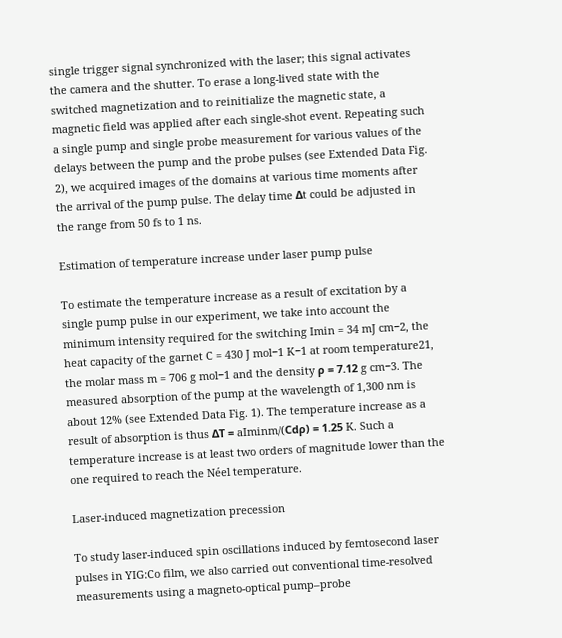single trigger signal synchronized with the laser; this signal activates the camera and the shutter. To erase a long-lived state with the switched magnetization and to reinitialize the magnetic state, a magnetic field was applied after each single-shot event. Repeating such a single pump and single probe measurement for various values of the delays between the pump and the probe pulses (see Extended Data Fig. 2), we acquired images of the domains at various time moments after the arrival of the pump pulse. The delay time Δt could be adjusted in the range from 50 fs to 1 ns.

Estimation of temperature increase under laser pump pulse

To estimate the temperature increase as a result of excitation by a single pump pulse in our experiment, we take into account the minimum intensity required for the switching Imin = 34 mJ cm−2, the heat capacity of the garnet C = 430 J mol−1 K−1 at room temperature21, the molar mass m = 706 g mol−1 and the density ρ = 7.12 g cm−3. The measured absorption of the pump at the wavelength of 1,300 nm is about 12% (see Extended Data Fig. 1). The temperature increase as a result of absorption is thus ΔT = aIminm/(Cdρ) = 1.25 K. Such a temperature increase is at least two orders of magnitude lower than the one required to reach the Néel temperature.

Laser-induced magnetization precession

To study laser-induced spin oscillations induced by femtosecond laser pulses in YIG:Co film, we also carried out conventional time-resolved measurements using a magneto-optical pump–probe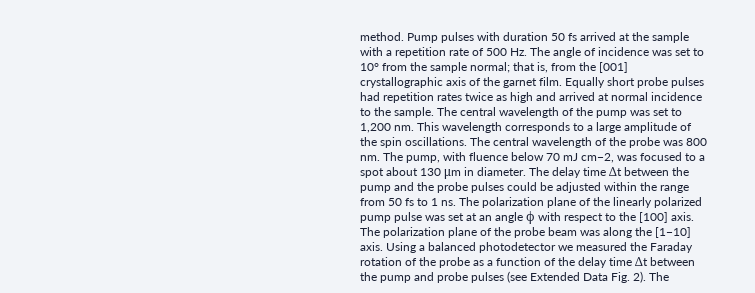method. Pump pulses with duration 50 fs arrived at the sample with a repetition rate of 500 Hz. The angle of incidence was set to 10° from the sample normal; that is, from the [001] crystallographic axis of the garnet film. Equally short probe pulses had repetition rates twice as high and arrived at normal incidence to the sample. The central wavelength of the pump was set to 1,200 nm. This wavelength corresponds to a large amplitude of the spin oscillations. The central wavelength of the probe was 800 nm. The pump, with fluence below 70 mJ cm−2, was focused to a spot about 130 μm in diameter. The delay time Δt between the pump and the probe pulses could be adjusted within the range from 50 fs to 1 ns. The polarization plane of the linearly polarized pump pulse was set at an angle ϕ with respect to the [100] axis. The polarization plane of the probe beam was along the [1−10] axis. Using a balanced photodetector we measured the Faraday rotation of the probe as a function of the delay time Δt between the pump and probe pulses (see Extended Data Fig. 2). The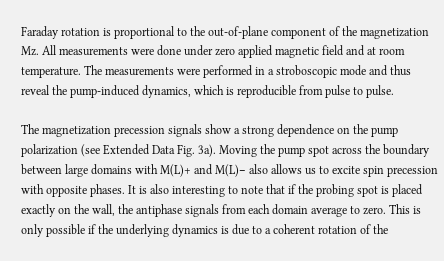Faraday rotation is proportional to the out-of-plane component of the magnetization Mz. All measurements were done under zero applied magnetic field and at room temperature. The measurements were performed in a stroboscopic mode and thus reveal the pump-induced dynamics, which is reproducible from pulse to pulse.

The magnetization precession signals show a strong dependence on the pump polarization (see Extended Data Fig. 3a). Moving the pump spot across the boundary between large domains with M(L)+ and M(L)− also allows us to excite spin precession with opposite phases. It is also interesting to note that if the probing spot is placed exactly on the wall, the antiphase signals from each domain average to zero. This is only possible if the underlying dynamics is due to a coherent rotation of the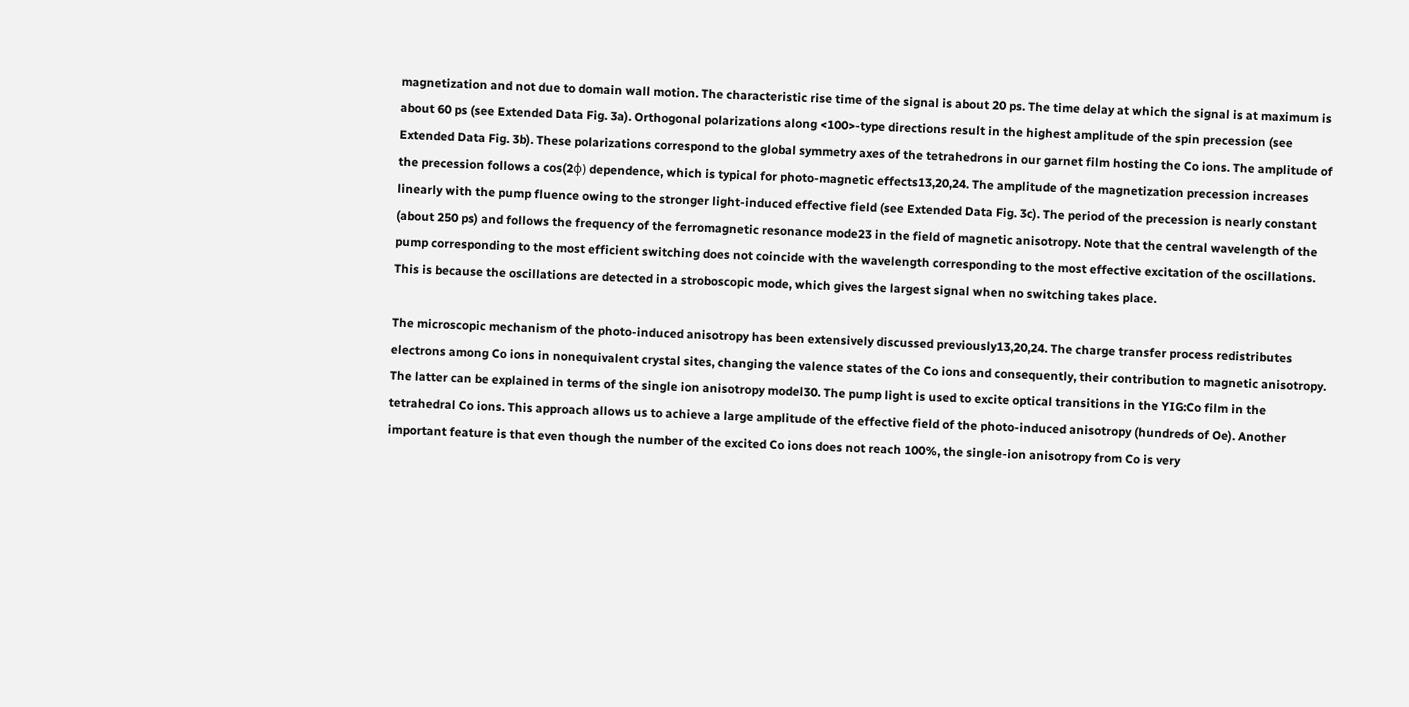magnetization and not due to domain wall motion. The characteristic rise time of the signal is about 20 ps. The time delay at which the signal is at maximum is about 60 ps (see Extended Data Fig. 3a). Orthogonal polarizations along <100>-type directions result in the highest amplitude of the spin precession (see Extended Data Fig. 3b). These polarizations correspond to the global symmetry axes of the tetrahedrons in our garnet film hosting the Co ions. The amplitude of the precession follows a cos(2ϕ) dependence, which is typical for photo-magnetic effects13,20,24. The amplitude of the magnetization precession increases linearly with the pump fluence owing to the stronger light-induced effective field (see Extended Data Fig. 3c). The period of the precession is nearly constant (about 250 ps) and follows the frequency of the ferromagnetic resonance mode23 in the field of magnetic anisotropy. Note that the central wavelength of the pump corresponding to the most efficient switching does not coincide with the wavelength corresponding to the most effective excitation of the oscillations. This is because the oscillations are detected in a stroboscopic mode, which gives the largest signal when no switching takes place.

The microscopic mechanism of the photo-induced anisotropy has been extensively discussed previously13,20,24. The charge transfer process redistributes electrons among Co ions in nonequivalent crystal sites, changing the valence states of the Co ions and consequently, their contribution to magnetic anisotropy. The latter can be explained in terms of the single ion anisotropy model30. The pump light is used to excite optical transitions in the YIG:Co film in the tetrahedral Co ions. This approach allows us to achieve a large amplitude of the effective field of the photo-induced anisotropy (hundreds of Oe). Another important feature is that even though the number of the excited Co ions does not reach 100%, the single-ion anisotropy from Co is very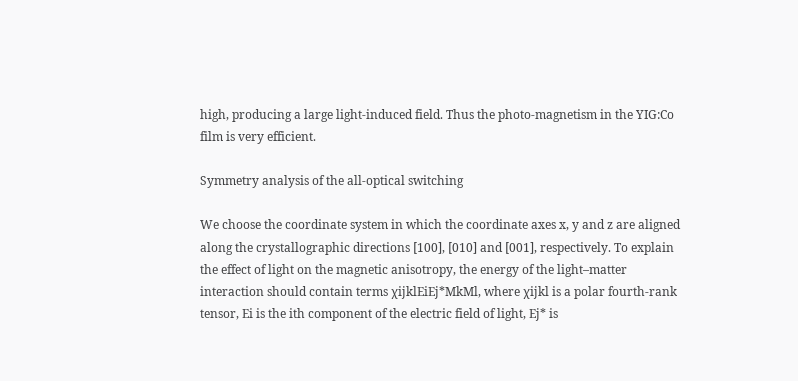high, producing a large light-induced field. Thus the photo-magnetism in the YIG:Co film is very efficient.

Symmetry analysis of the all-optical switching

We choose the coordinate system in which the coordinate axes x, y and z are aligned along the crystallographic directions [100], [010] and [001], respectively. To explain the effect of light on the magnetic anisotropy, the energy of the light–matter interaction should contain terms χijklEiEj*MkMl, where χijkl is a polar fourth-rank tensor, Ei is the ith component of the electric field of light, Ej* is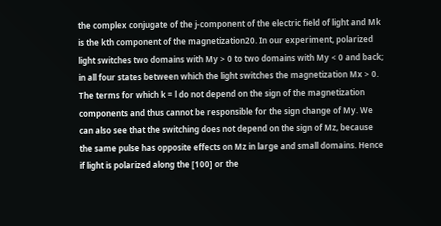the complex conjugate of the j-component of the electric field of light and Mk is the kth component of the magnetization20. In our experiment, polarized light switches two domains with My > 0 to two domains with My < 0 and back; in all four states between which the light switches the magnetization Mx > 0. The terms for which k = l do not depend on the sign of the magnetization components and thus cannot be responsible for the sign change of My. We can also see that the switching does not depend on the sign of Mz, because the same pulse has opposite effects on Mz in large and small domains. Hence if light is polarized along the [100] or the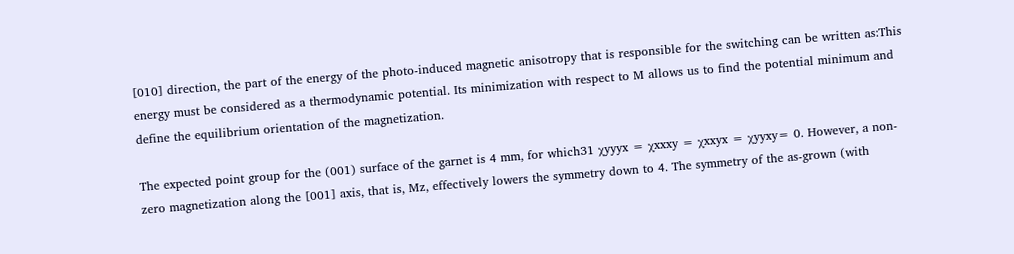[010] direction, the part of the energy of the photo-induced magnetic anisotropy that is responsible for the switching can be written as:This energy must be considered as a thermodynamic potential. Its minimization with respect to M allows us to find the potential minimum and define the equilibrium orientation of the magnetization.

The expected point group for the (001) surface of the garnet is 4 mm, for which31 χyyyx = χxxxy = χxxyx = χyyxy= 0. However, a non-zero magnetization along the [001] axis, that is, Mz, effectively lowers the symmetry down to 4. The symmetry of the as-grown (with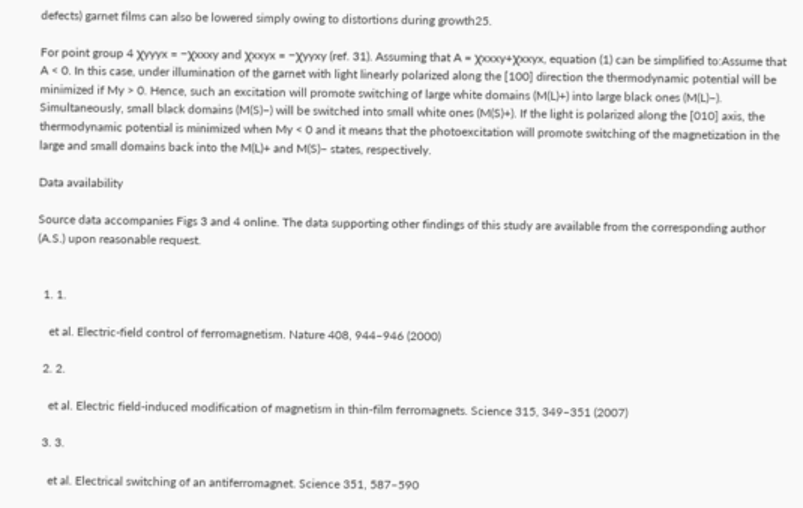defects) garnet films can also be lowered simply owing to distortions during growth25.

For point group 4 χyyyx = −χxxxy and χxxyx = −χyyxy (ref. 31). Assuming that A = χxxxy+χxxyx, equation (1) can be simplified to:Assume that A < 0. In this case, under illumination of the garnet with light linearly polarized along the [100] direction the thermodynamic potential will be minimized if My > 0. Hence, such an excitation will promote switching of large white domains (M(L)+) into large black ones (M(L)−). Simultaneously, small black domains (M(S)−) will be switched into small white ones (M(S)+). If the light is polarized along the [010] axis, the thermodynamic potential is minimized when My < 0 and it means that the photoexcitation will promote switching of the magnetization in the large and small domains back into the M(L)+ and M(S)− states, respectively.

Data availability

Source data accompanies Figs 3 and 4 online. The data supporting other findings of this study are available from the corresponding author (A.S.) upon reasonable request.


  1. 1.

    et al. Electric-field control of ferromagnetism. Nature 408, 944–946 (2000)

  2. 2.

    et al. Electric field-induced modification of magnetism in thin-film ferromagnets. Science 315, 349–351 (2007)

  3. 3.

    et al. Electrical switching of an antiferromagnet. Science 351, 587–590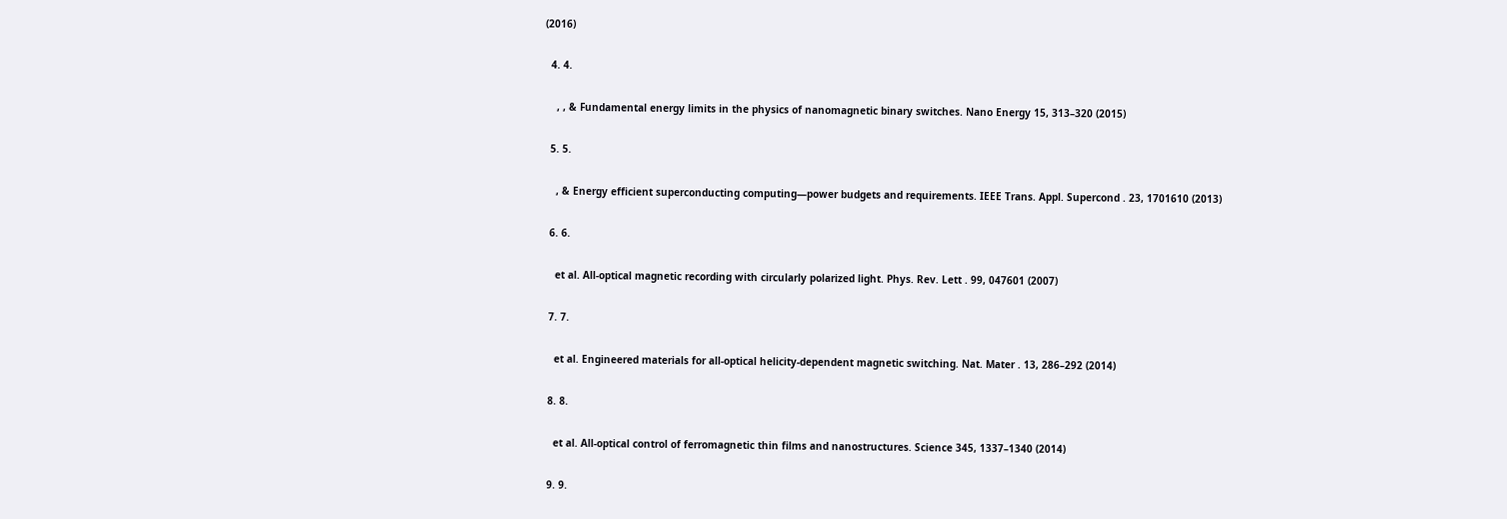(2016)

  4. 4.

    , , & Fundamental energy limits in the physics of nanomagnetic binary switches. Nano Energy 15, 313–320 (2015)

  5. 5.

    , & Energy efficient superconducting computing—power budgets and requirements. IEEE Trans. Appl. Supercond . 23, 1701610 (2013)

  6. 6.

    et al. All-optical magnetic recording with circularly polarized light. Phys. Rev. Lett . 99, 047601 (2007)

  7. 7.

    et al. Engineered materials for all-optical helicity-dependent magnetic switching. Nat. Mater . 13, 286–292 (2014)

  8. 8.

    et al. All-optical control of ferromagnetic thin films and nanostructures. Science 345, 1337–1340 (2014)

  9. 9.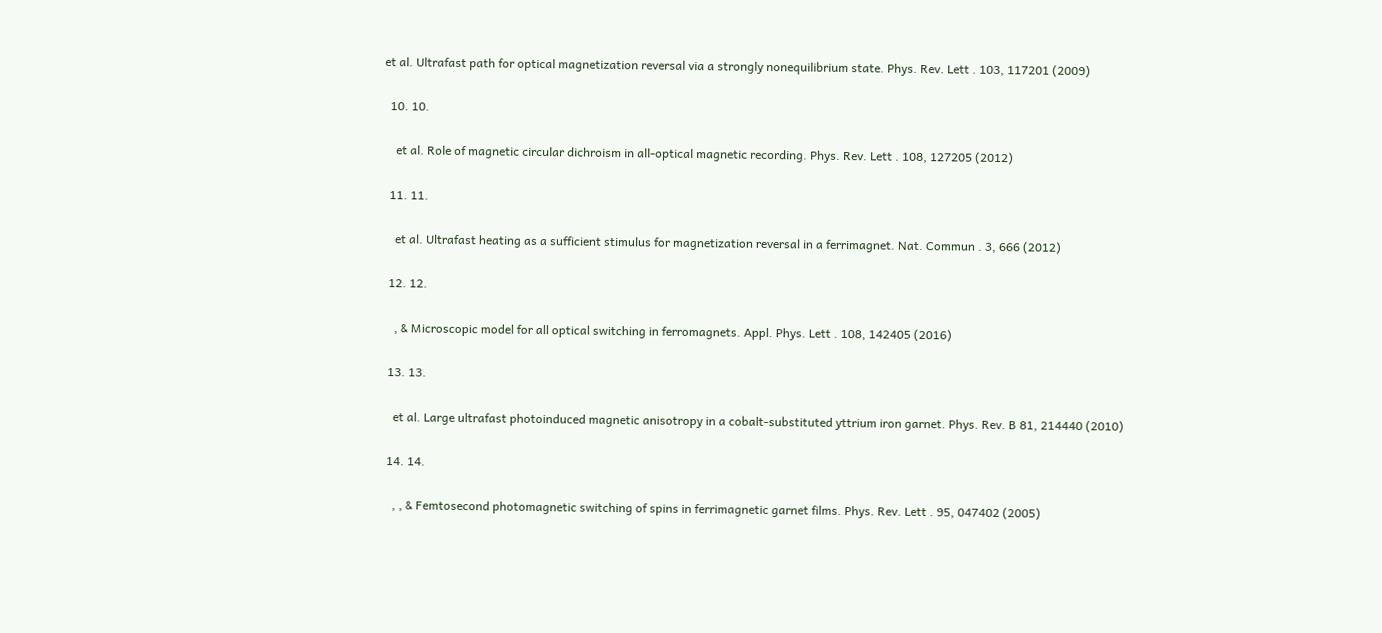et al. Ultrafast path for optical magnetization reversal via a strongly nonequilibrium state. Phys. Rev. Lett . 103, 117201 (2009)

  10. 10.

    et al. Role of magnetic circular dichroism in all-optical magnetic recording. Phys. Rev. Lett . 108, 127205 (2012)

  11. 11.

    et al. Ultrafast heating as a sufficient stimulus for magnetization reversal in a ferrimagnet. Nat. Commun . 3, 666 (2012)

  12. 12.

    , & Microscopic model for all optical switching in ferromagnets. Appl. Phys. Lett . 108, 142405 (2016)

  13. 13.

    et al. Large ultrafast photoinduced magnetic anisotropy in a cobalt-substituted yttrium iron garnet. Phys. Rev. B 81, 214440 (2010)

  14. 14.

    , , & Femtosecond photomagnetic switching of spins in ferrimagnetic garnet films. Phys. Rev. Lett . 95, 047402 (2005)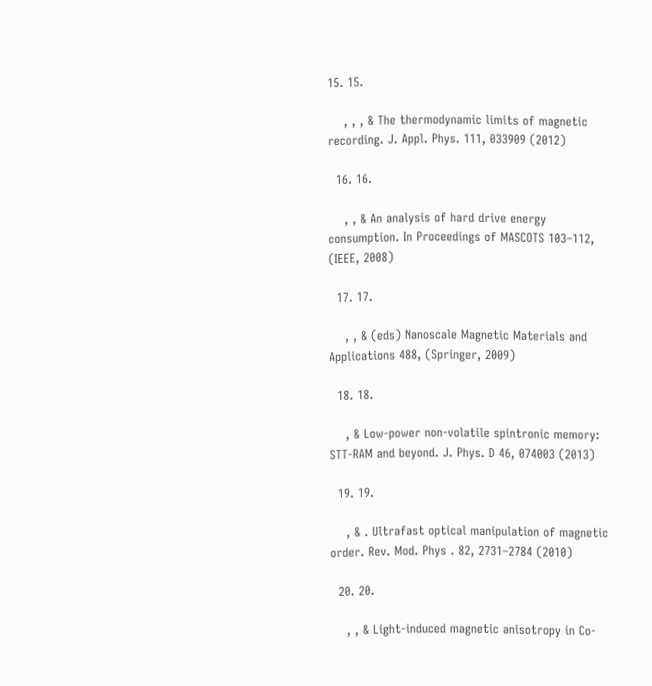15. 15.

    , , , & The thermodynamic limits of magnetic recording. J. Appl. Phys. 111, 033909 (2012)

  16. 16.

    , , & An analysis of hard drive energy consumption. In Proceedings of MASCOTS 103–112, (IEEE, 2008)

  17. 17.

    , , & (eds) Nanoscale Magnetic Materials and Applications 488, (Springer, 2009)

  18. 18.

    , & Low-power non-volatile spintronic memory: STT-RAM and beyond. J. Phys. D 46, 074003 (2013)

  19. 19.

    , & . Ultrafast optical manipulation of magnetic order. Rev. Mod. Phys . 82, 2731–2784 (2010)

  20. 20.

    , , & Light-induced magnetic anisotropy in Co-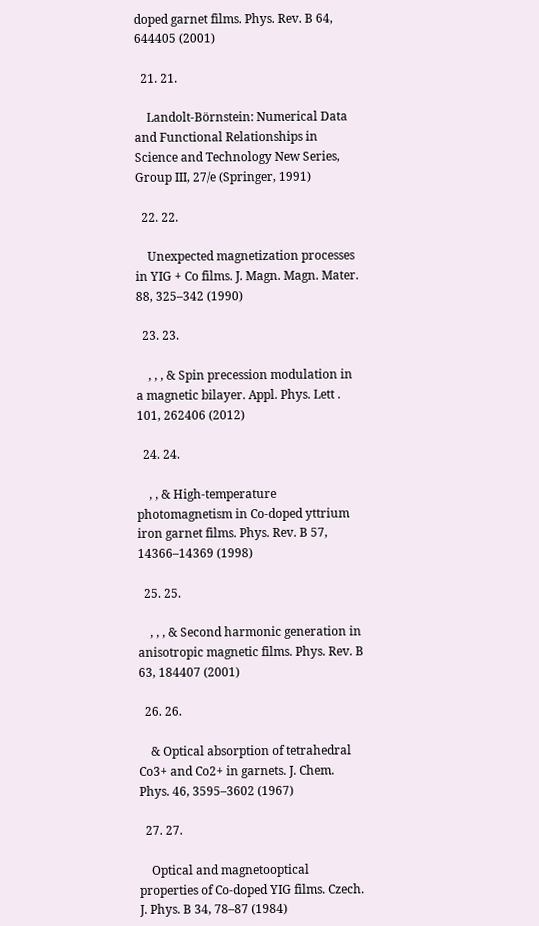doped garnet films. Phys. Rev. B 64, 644405 (2001)

  21. 21.

    Landolt-Börnstein: Numerical Data and Functional Relationships in Science and Technology New Series, Group III, 27/e (Springer, 1991)

  22. 22.

    Unexpected magnetization processes in YIG + Co films. J. Magn. Magn. Mater. 88, 325–342 (1990)

  23. 23.

    , , , & Spin precession modulation in a magnetic bilayer. Appl. Phys. Lett . 101, 262406 (2012)

  24. 24.

    , , & High-temperature photomagnetism in Co-doped yttrium iron garnet films. Phys. Rev. B 57, 14366–14369 (1998)

  25. 25.

    , , , & Second harmonic generation in anisotropic magnetic films. Phys. Rev. B 63, 184407 (2001)

  26. 26.

    & Optical absorption of tetrahedral Co3+ and Co2+ in garnets. J. Chem. Phys. 46, 3595–3602 (1967)

  27. 27.

    Optical and magnetooptical properties of Co-doped YIG films. Czech. J. Phys. B 34, 78–87 (1984)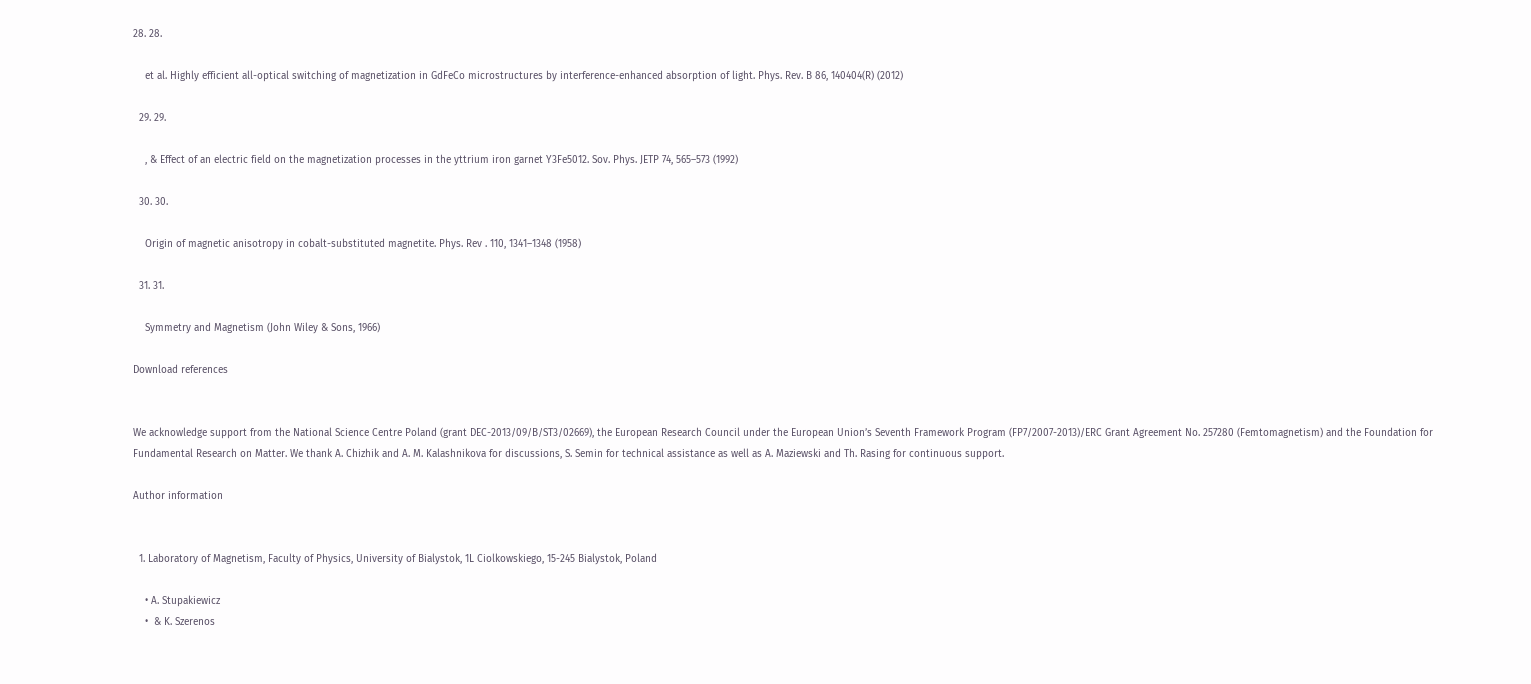28. 28.

    et al. Highly efficient all-optical switching of magnetization in GdFeCo microstructures by interference-enhanced absorption of light. Phys. Rev. B 86, 140404(R) (2012)

  29. 29.

    , & Effect of an electric field on the magnetization processes in the yttrium iron garnet Y3Fe5012. Sov. Phys. JETP 74, 565–573 (1992)

  30. 30.

    Origin of magnetic anisotropy in cobalt-substituted magnetite. Phys. Rev . 110, 1341–1348 (1958)

  31. 31.

    Symmetry and Magnetism (John Wiley & Sons, 1966)

Download references


We acknowledge support from the National Science Centre Poland (grant DEC-2013/09/B/ST3/02669), the European Research Council under the European Union’s Seventh Framework Program (FP7/2007-2013)/ERC Grant Agreement No. 257280 (Femtomagnetism) and the Foundation for Fundamental Research on Matter. We thank A. Chizhik and A. M. Kalashnikova for discussions, S. Semin for technical assistance as well as A. Maziewski and Th. Rasing for continuous support.

Author information


  1. Laboratory of Magnetism, Faculty of Physics, University of Bialystok, 1L Ciolkowskiego, 15-245 Bialystok, Poland

    • A. Stupakiewicz
    •  & K. Szerenos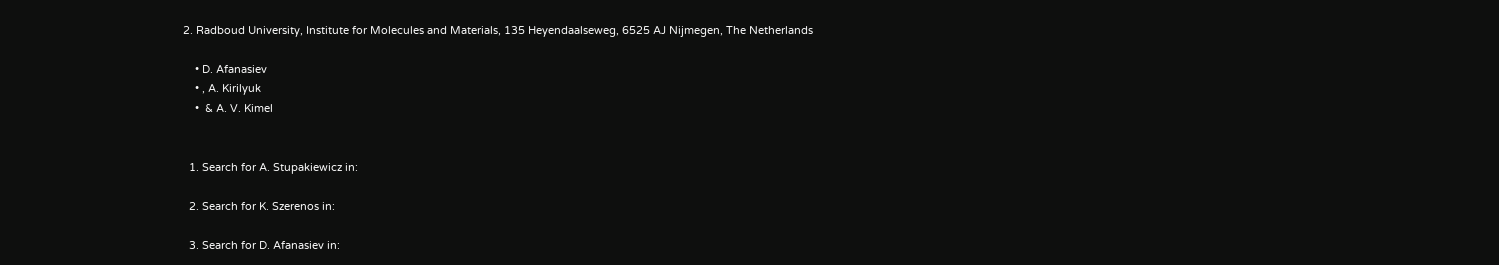2. Radboud University, Institute for Molecules and Materials, 135 Heyendaalseweg, 6525 AJ Nijmegen, The Netherlands

    • D. Afanasiev
    • , A. Kirilyuk
    •  & A. V. Kimel


  1. Search for A. Stupakiewicz in:

  2. Search for K. Szerenos in:

  3. Search for D. Afanasiev in: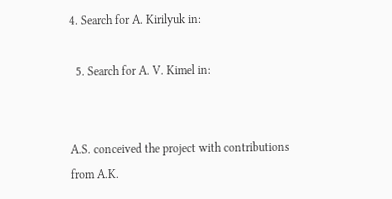4. Search for A. Kirilyuk in:

  5. Search for A. V. Kimel in:


A.S. conceived the project with contributions from A.K.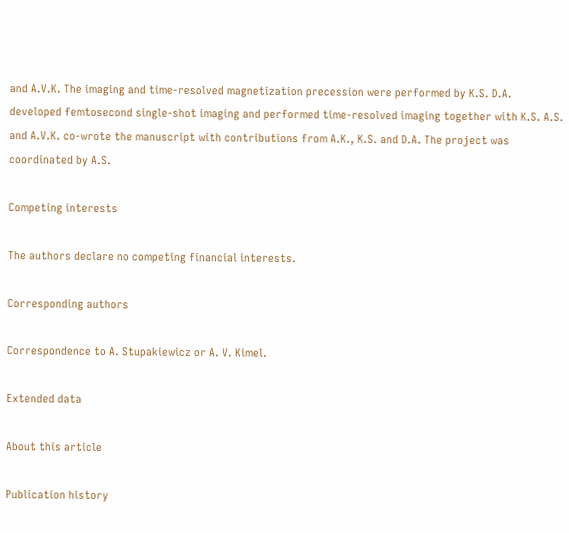and A.V.K. The imaging and time-resolved magnetization precession were performed by K.S. D.A. developed femtosecond single-shot imaging and performed time-resolved imaging together with K.S. A.S. and A.V.K. co-wrote the manuscript with contributions from A.K., K.S. and D.A. The project was coordinated by A.S.

Competing interests

The authors declare no competing financial interests.

Corresponding authors

Correspondence to A. Stupakiewicz or A. V. Kimel.

Extended data

About this article

Publication history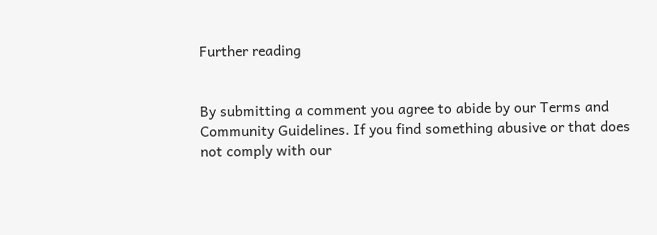Further reading


By submitting a comment you agree to abide by our Terms and Community Guidelines. If you find something abusive or that does not comply with our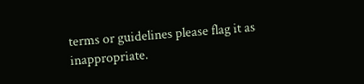terms or guidelines please flag it as inappropriate.